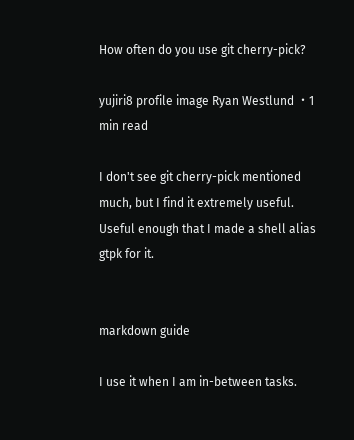How often do you use git cherry-pick?

yujiri8 profile image Ryan Westlund ・1 min read

I don't see git cherry-pick mentioned much, but I find it extremely useful. Useful enough that I made a shell alias gtpk for it.


markdown guide

I use it when I am in-between tasks.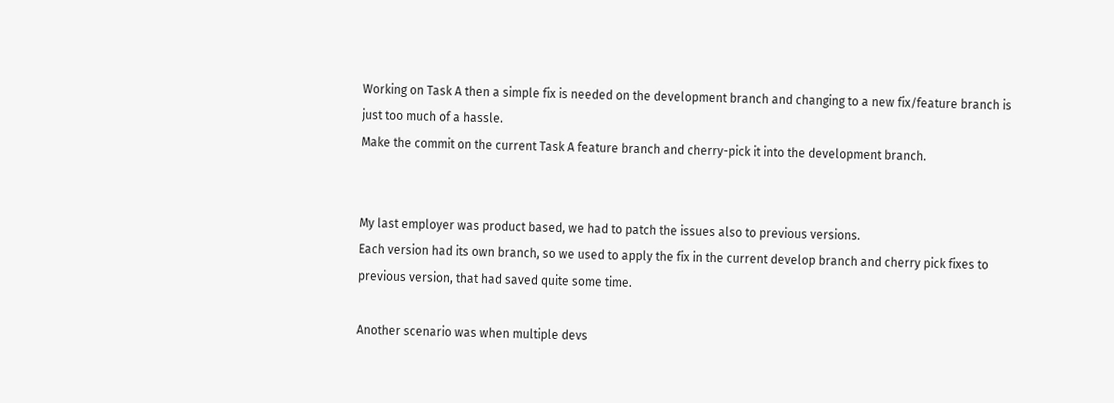Working on Task A then a simple fix is needed on the development branch and changing to a new fix/feature branch is just too much of a hassle.
Make the commit on the current Task A feature branch and cherry-pick it into the development branch.


My last employer was product based, we had to patch the issues also to previous versions.
Each version had its own branch, so we used to apply the fix in the current develop branch and cherry pick fixes to previous version, that had saved quite some time.

Another scenario was when multiple devs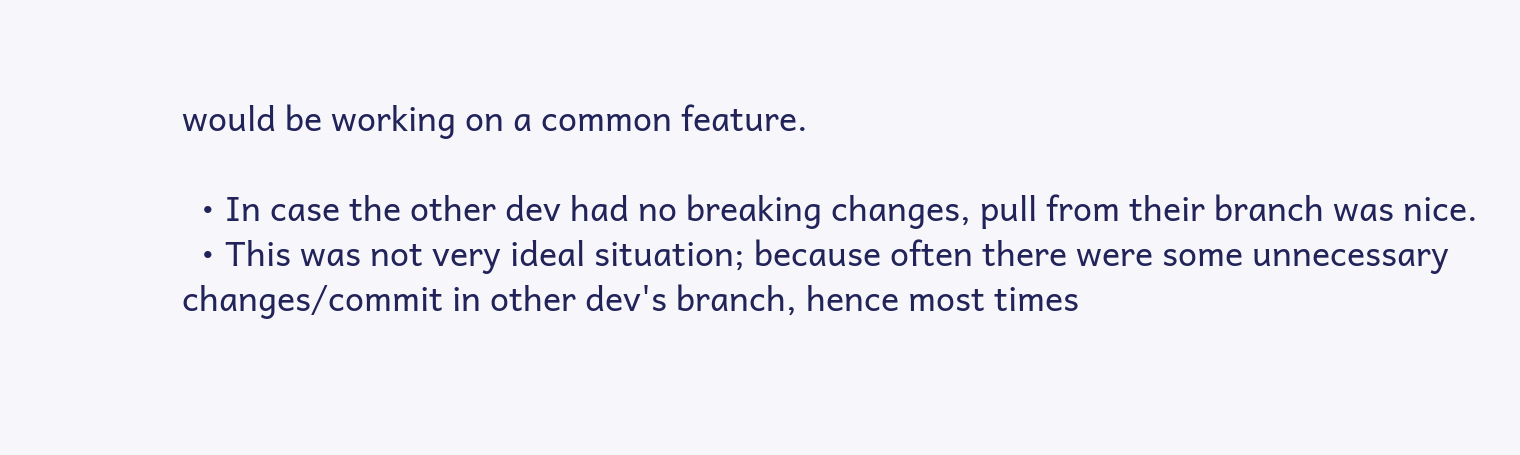would be working on a common feature.

  • In case the other dev had no breaking changes, pull from their branch was nice.
  • This was not very ideal situation; because often there were some unnecessary changes/commit in other dev's branch, hence most times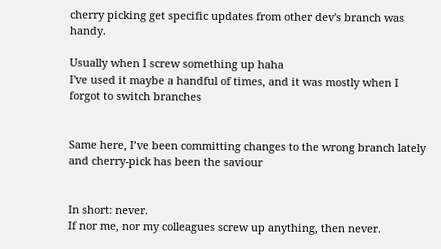cherry picking get specific updates from other dev's branch was handy.

Usually when I screw something up haha
I've used it maybe a handful of times, and it was mostly when I forgot to switch branches


Same here, I’ve been committing changes to the wrong branch lately and cherry-pick has been the saviour


In short: never.
If nor me, nor my colleagues screw up anything, then never.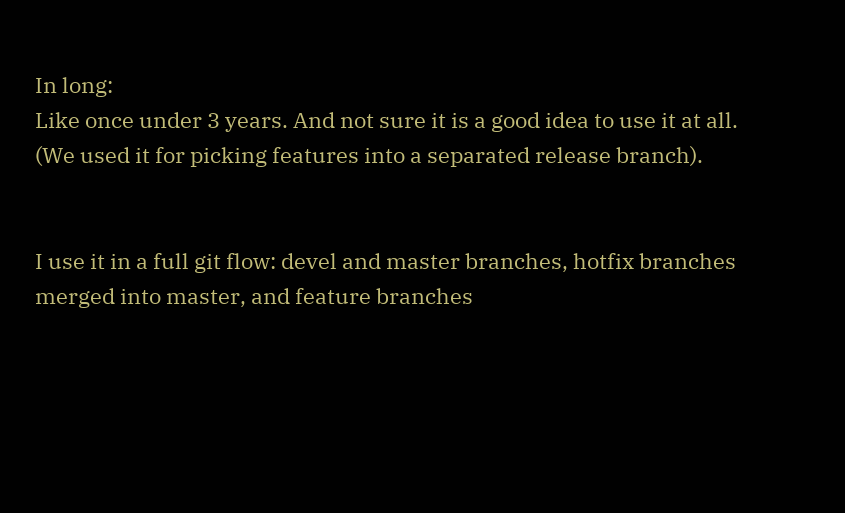In long:
Like once under 3 years. And not sure it is a good idea to use it at all. (We used it for picking features into a separated release branch).


I use it in a full git flow: devel and master branches, hotfix branches merged into master, and feature branches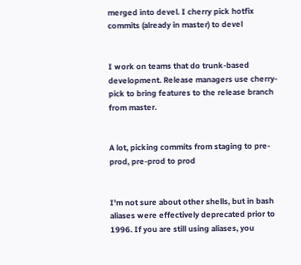merged into devel. I cherry pick hotfix commits (already in master) to devel


I work on teams that do trunk-based development. Release managers use cherry-pick to bring features to the release branch from master.


A lot, picking commits from staging to pre-prod, pre-prod to prod


I'm not sure about other shells, but in bash aliases were effectively deprecated prior to 1996. If you are still using aliases, you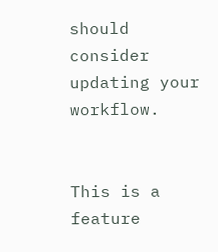should consider updating your workflow.


This is a feature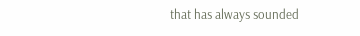that has always sounded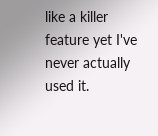like a killer feature yet I've never actually used it.